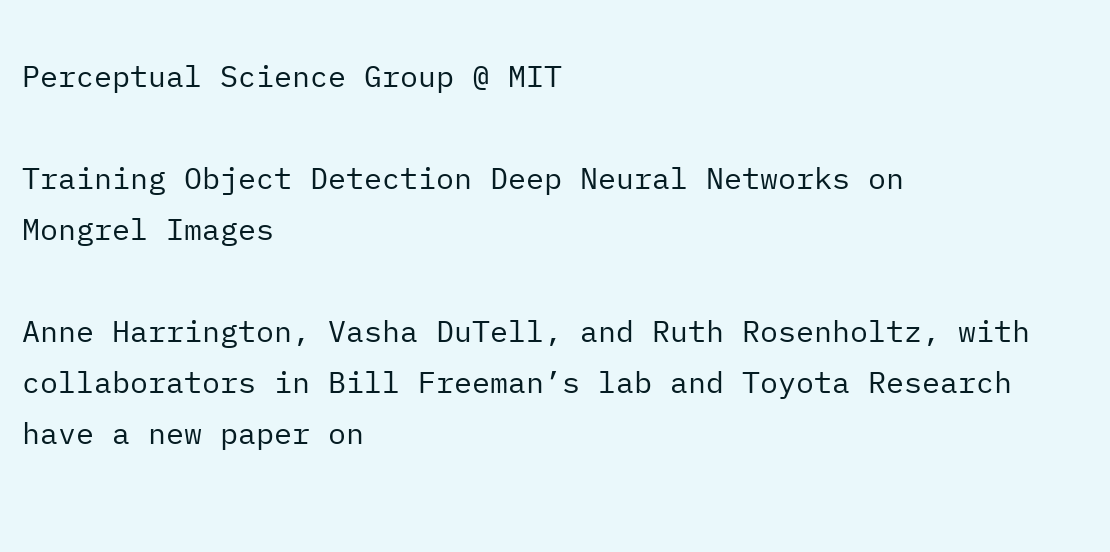Perceptual Science Group @ MIT

Training Object Detection Deep Neural Networks on Mongrel Images

Anne Harrington, Vasha DuTell, and Ruth Rosenholtz, with collaborators in Bill Freeman’s lab and Toyota Research have a new paper on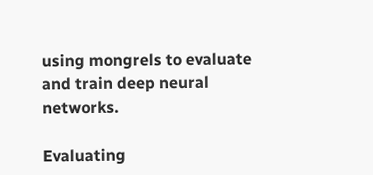using mongrels to evaluate and train deep neural networks.

Evaluating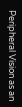Peripheral Vision as an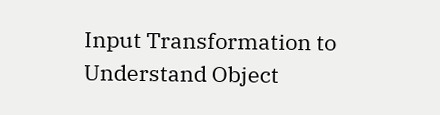Input Transformation to Understand Object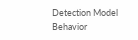Detection Model Behavior